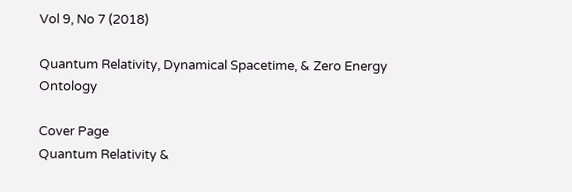Vol 9, No 7 (2018)

Quantum Relativity, Dynamical Spacetime, & Zero Energy Ontology

Cover Page
Quantum Relativity &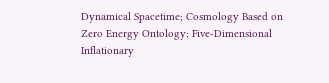Dynamical Spacetime; Cosmology Based on Zero Energy Ontology; Five-Dimensional Inflationary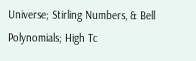Universe; Stirling Numbers, & Bell Polynomials; High Tc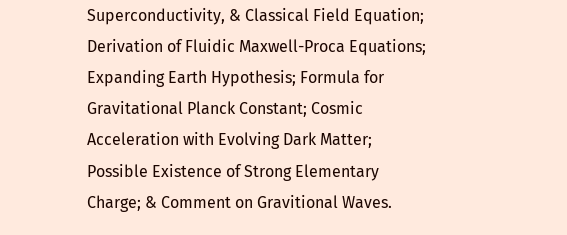Superconductivity, & Classical Field Equation; Derivation of Fluidic Maxwell-Proca Equations; Expanding Earth Hypothesis; Formula for Gravitational Planck Constant; Cosmic Acceleration with Evolving Dark Matter; Possible Existence of Strong Elementary Charge; & Comment on Gravitional Waves.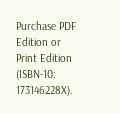Purchase PDF Edition or Print Edition (ISBN-10: 173146228X).